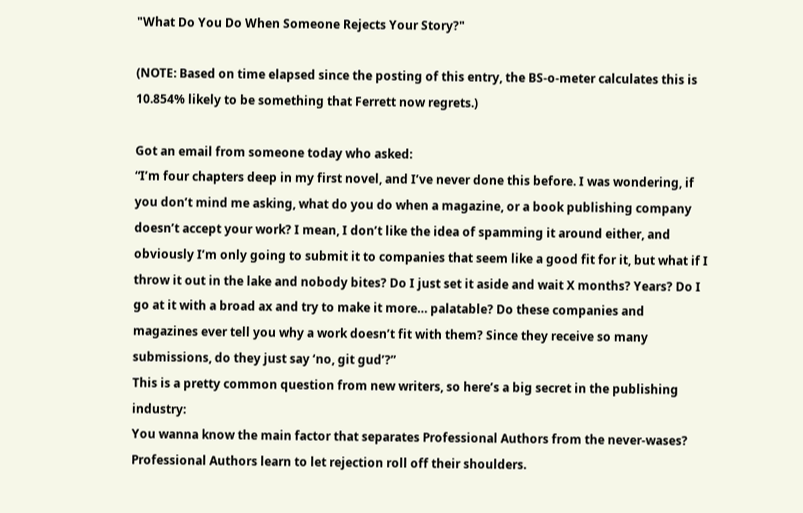"What Do You Do When Someone Rejects Your Story?"

(NOTE: Based on time elapsed since the posting of this entry, the BS-o-meter calculates this is 10.854% likely to be something that Ferrett now regrets.)

Got an email from someone today who asked:
“I’m four chapters deep in my first novel, and I’ve never done this before. I was wondering, if you don’t mind me asking, what do you do when a magazine, or a book publishing company doesn’t accept your work? I mean, I don’t like the idea of spamming it around either, and obviously I’m only going to submit it to companies that seem like a good fit for it, but what if I throw it out in the lake and nobody bites? Do I just set it aside and wait X months? Years? Do I go at it with a broad ax and try to make it more… palatable? Do these companies and magazines ever tell you why a work doesn’t fit with them? Since they receive so many submissions, do they just say ‘no, git gud’?”
This is a pretty common question from new writers, so here’s a big secret in the publishing industry:
You wanna know the main factor that separates Professional Authors from the never-wases?
Professional Authors learn to let rejection roll off their shoulders.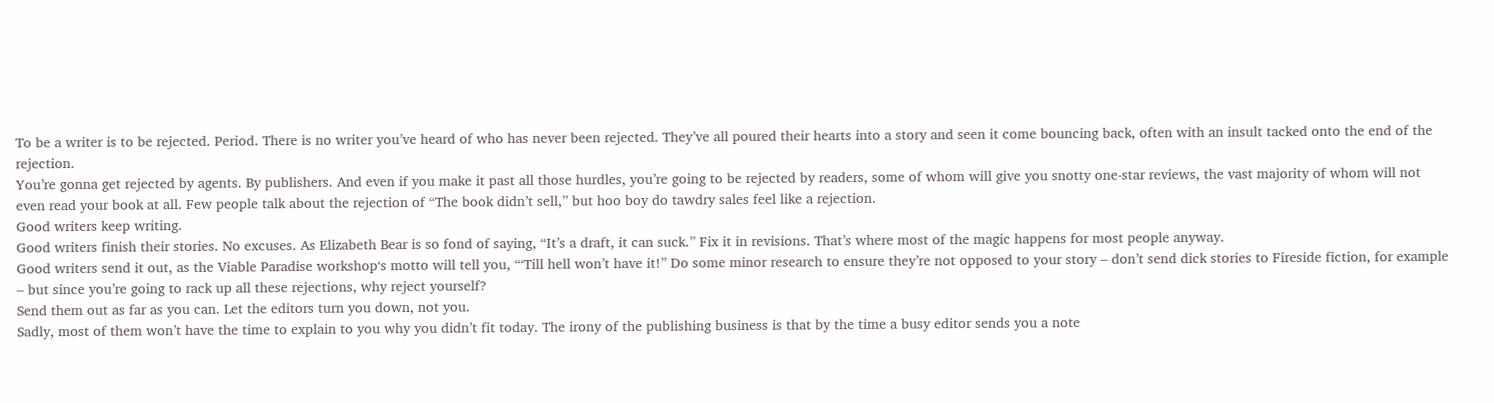To be a writer is to be rejected. Period. There is no writer you’ve heard of who has never been rejected. They’ve all poured their hearts into a story and seen it come bouncing back, often with an insult tacked onto the end of the rejection.
You’re gonna get rejected by agents. By publishers. And even if you make it past all those hurdles, you’re going to be rejected by readers, some of whom will give you snotty one-star reviews, the vast majority of whom will not even read your book at all. Few people talk about the rejection of “The book didn’t sell,” but hoo boy do tawdry sales feel like a rejection.
Good writers keep writing.
Good writers finish their stories. No excuses. As Elizabeth Bear is so fond of saying, “It’s a draft, it can suck.” Fix it in revisions. That’s where most of the magic happens for most people anyway.
Good writers send it out, as the Viable Paradise workshop‘s motto will tell you, “‘Till hell won’t have it!” Do some minor research to ensure they’re not opposed to your story – don’t send dick stories to Fireside fiction, for example – but since you’re going to rack up all these rejections, why reject yourself?
Send them out as far as you can. Let the editors turn you down, not you.
Sadly, most of them won’t have the time to explain to you why you didn’t fit today. The irony of the publishing business is that by the time a busy editor sends you a note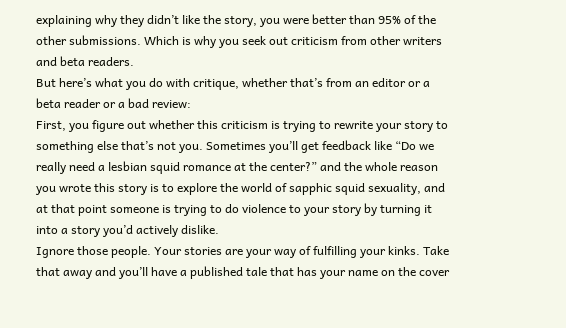explaining why they didn’t like the story, you were better than 95% of the other submissions. Which is why you seek out criticism from other writers and beta readers.
But here’s what you do with critique, whether that’s from an editor or a beta reader or a bad review:
First, you figure out whether this criticism is trying to rewrite your story to something else that’s not you. Sometimes you’ll get feedback like “Do we really need a lesbian squid romance at the center?” and the whole reason you wrote this story is to explore the world of sapphic squid sexuality, and at that point someone is trying to do violence to your story by turning it into a story you’d actively dislike.
Ignore those people. Your stories are your way of fulfilling your kinks. Take that away and you’ll have a published tale that has your name on the cover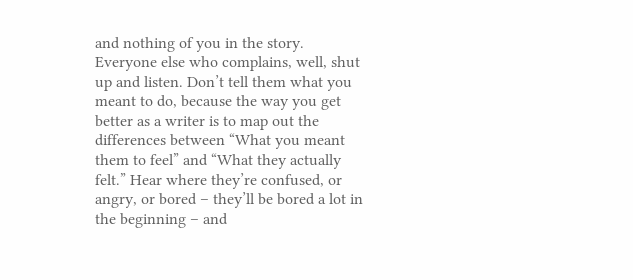and nothing of you in the story.
Everyone else who complains, well, shut up and listen. Don’t tell them what you meant to do, because the way you get better as a writer is to map out the differences between “What you meant them to feel” and “What they actually felt.” Hear where they’re confused, or angry, or bored – they’ll be bored a lot in the beginning – and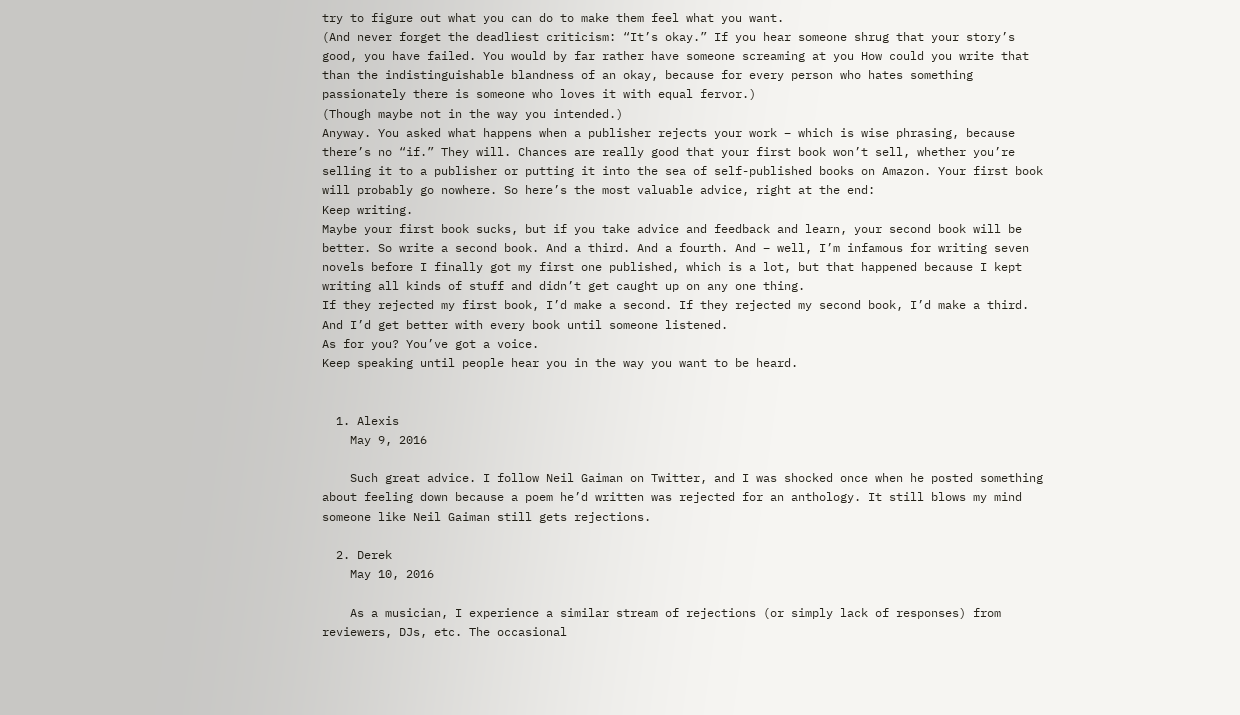try to figure out what you can do to make them feel what you want.
(And never forget the deadliest criticism: “It’s okay.” If you hear someone shrug that your story’s good, you have failed. You would by far rather have someone screaming at you How could you write that than the indistinguishable blandness of an okay, because for every person who hates something passionately there is someone who loves it with equal fervor.)
(Though maybe not in the way you intended.)
Anyway. You asked what happens when a publisher rejects your work – which is wise phrasing, because there’s no “if.” They will. Chances are really good that your first book won’t sell, whether you’re selling it to a publisher or putting it into the sea of self-published books on Amazon. Your first book will probably go nowhere. So here’s the most valuable advice, right at the end:
Keep writing.
Maybe your first book sucks, but if you take advice and feedback and learn, your second book will be better. So write a second book. And a third. And a fourth. And – well, I’m infamous for writing seven novels before I finally got my first one published, which is a lot, but that happened because I kept writing all kinds of stuff and didn’t get caught up on any one thing.
If they rejected my first book, I’d make a second. If they rejected my second book, I’d make a third. And I’d get better with every book until someone listened.
As for you? You’ve got a voice.
Keep speaking until people hear you in the way you want to be heard.


  1. Alexis
    May 9, 2016

    Such great advice. I follow Neil Gaiman on Twitter, and I was shocked once when he posted something about feeling down because a poem he’d written was rejected for an anthology. It still blows my mind someone like Neil Gaiman still gets rejections.

  2. Derek
    May 10, 2016

    As a musician, I experience a similar stream of rejections (or simply lack of responses) from reviewers, DJs, etc. The occasional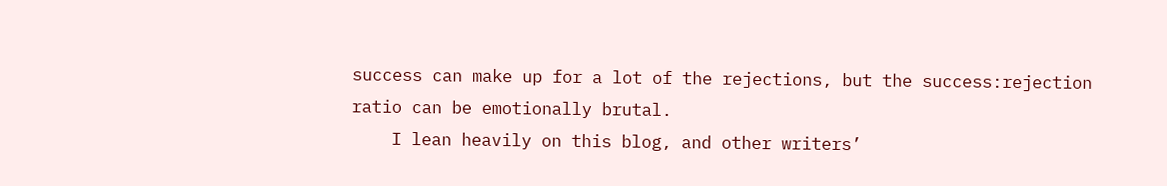success can make up for a lot of the rejections, but the success:rejection ratio can be emotionally brutal.
    I lean heavily on this blog, and other writers’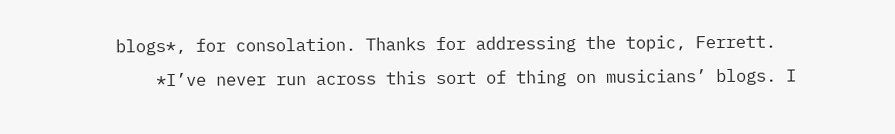blogs*, for consolation. Thanks for addressing the topic, Ferrett.
    *I’ve never run across this sort of thing on musicians’ blogs. I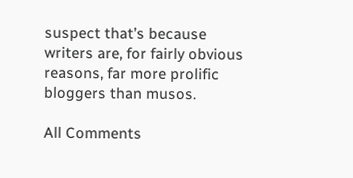suspect that’s because writers are, for fairly obvious reasons, far more prolific bloggers than musos.

All Comments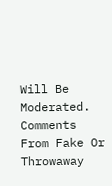Will Be Moderated. Comments From Fake Or Throwaway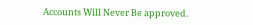Accounts Will Never Be approved.